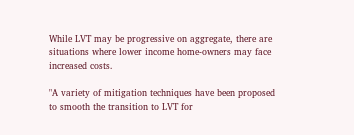While LVT may be progressive on aggregate, there are situations where lower income home-owners may face increased costs.

"A variety of mitigation techniques have been proposed to smooth the transition to LVT for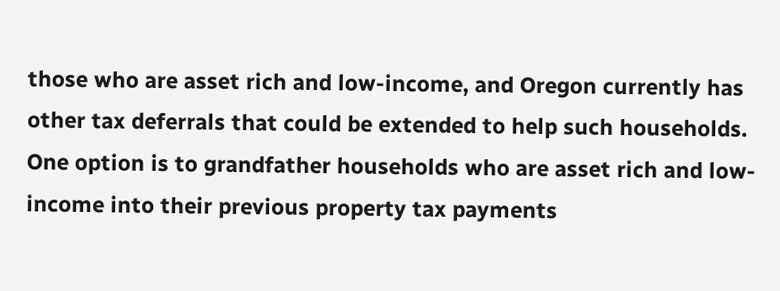those who are asset rich and low-income, and Oregon currently has other tax deferrals that could be extended to help such households. One option is to grandfather households who are asset rich and low-income into their previous property tax payments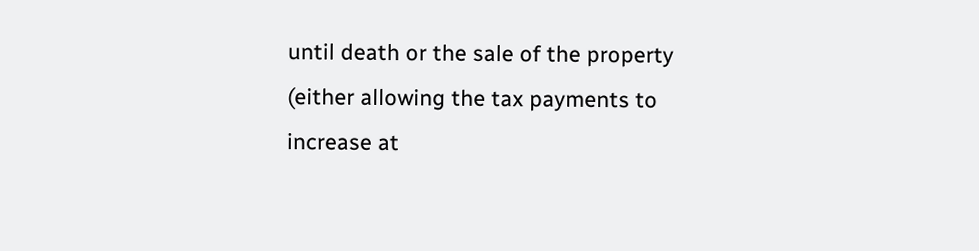until death or the sale of the property (either allowing the tax payments to increase at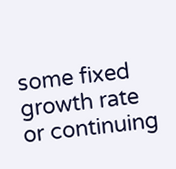some fixed growth rate or continuing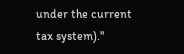under the current tax system)."